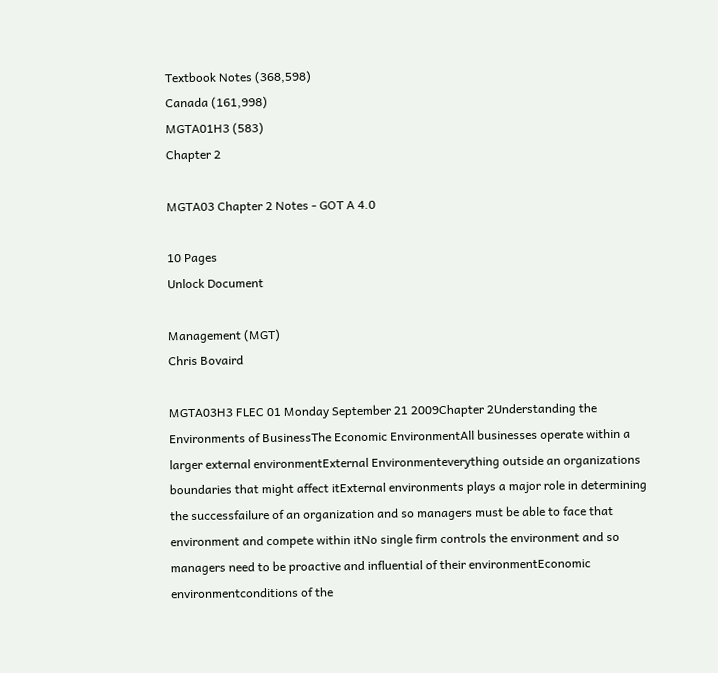Textbook Notes (368,598)
Canada (161,998)
MGTA01H3 (583)
Chapter 2

MGTA03 Chapter 2 Notes - GOT A 4.0

10 Pages
Unlock Document

Management (MGT)
Chris Bovaird

MGTA03H3 FLEC 01 Monday September 21 2009Chapter 2Understanding the Environments of BusinessThe Economic EnvironmentAll businesses operate within a larger external environmentExternal Environmenteverything outside an organizations boundaries that might affect itExternal environments plays a major role in determining the successfailure of an organization and so managers must be able to face that environment and compete within itNo single firm controls the environment and so managers need to be proactive and influential of their environmentEconomic environmentconditions of the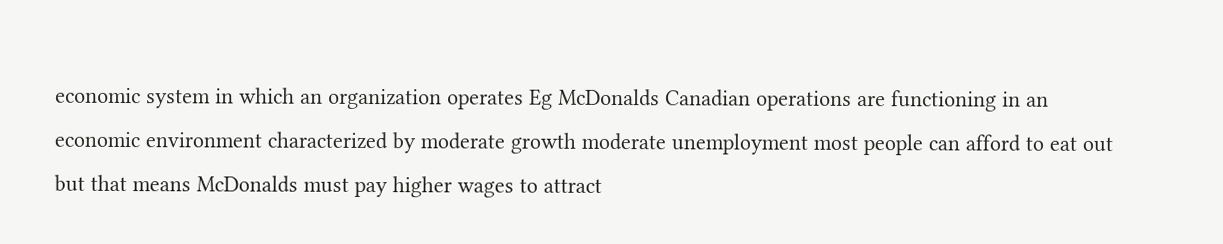economic system in which an organization operates Eg McDonalds Canadian operations are functioning in an economic environment characterized by moderate growth moderate unemployment most people can afford to eat out but that means McDonalds must pay higher wages to attract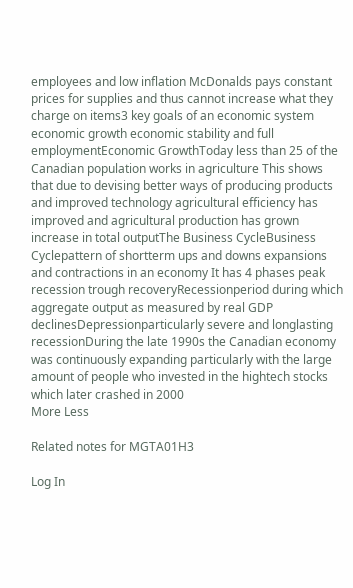employees and low inflation McDonalds pays constant prices for supplies and thus cannot increase what they charge on items3 key goals of an economic system economic growth economic stability and full employmentEconomic GrowthToday less than 25 of the Canadian population works in agriculture This shows that due to devising better ways of producing products and improved technology agricultural efficiency has improved and agricultural production has grown increase in total outputThe Business CycleBusiness Cyclepattern of shortterm ups and downs expansions and contractions in an economy It has 4 phases peak recession trough recoveryRecessionperiod during which aggregate output as measured by real GDP declinesDepressionparticularly severe and longlasting recessionDuring the late 1990s the Canadian economy was continuously expanding particularly with the large amount of people who invested in the hightech stocks which later crashed in 2000
More Less

Related notes for MGTA01H3

Log In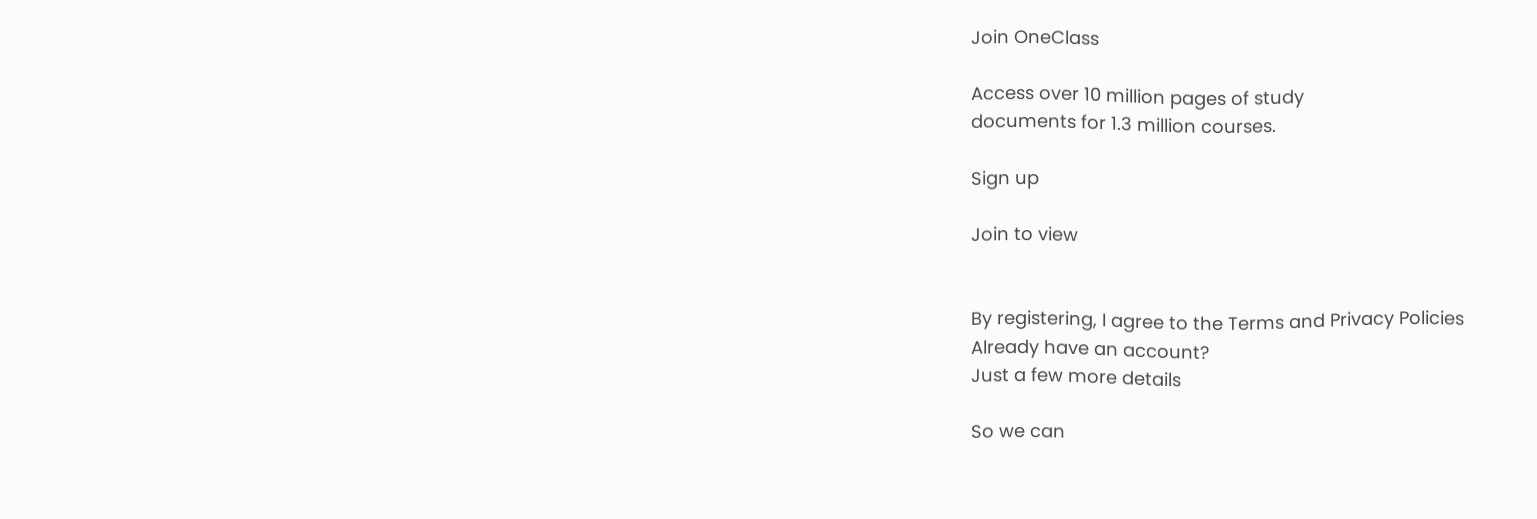Join OneClass

Access over 10 million pages of study
documents for 1.3 million courses.

Sign up

Join to view


By registering, I agree to the Terms and Privacy Policies
Already have an account?
Just a few more details

So we can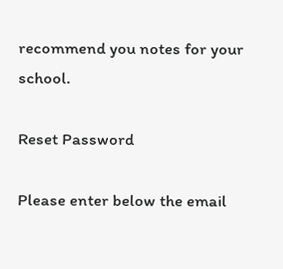recommend you notes for your school.

Reset Password

Please enter below the email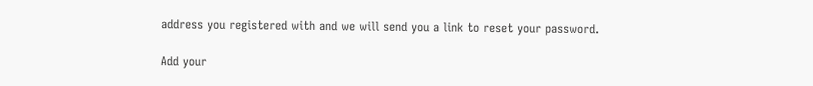address you registered with and we will send you a link to reset your password.

Add your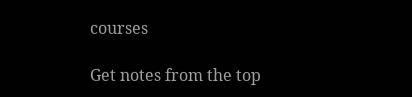courses

Get notes from the top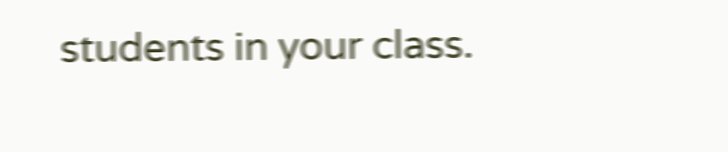students in your class.